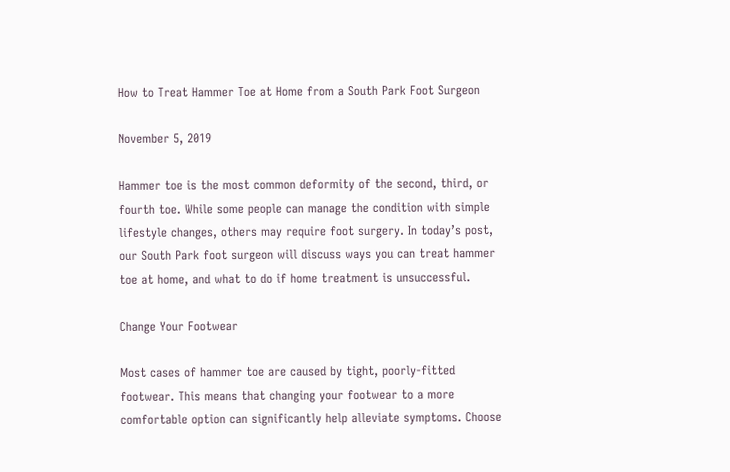How to Treat Hammer Toe at Home from a South Park Foot Surgeon

November 5, 2019

Hammer toe is the most common deformity of the second, third, or fourth toe. While some people can manage the condition with simple lifestyle changes, others may require foot surgery. In today’s post, our South Park foot surgeon will discuss ways you can treat hammer toe at home, and what to do if home treatment is unsuccessful.

Change Your Footwear

Most cases of hammer toe are caused by tight, poorly-fitted footwear. This means that changing your footwear to a more comfortable option can significantly help alleviate symptoms. Choose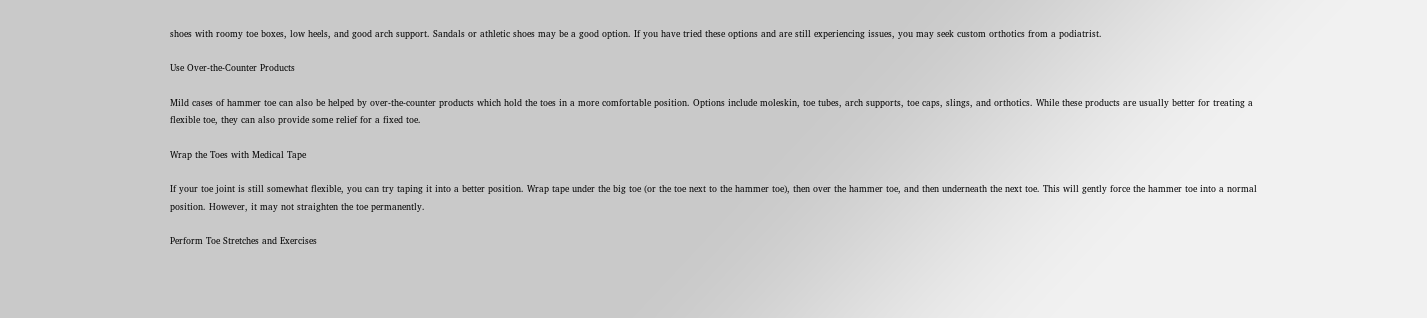shoes with roomy toe boxes, low heels, and good arch support. Sandals or athletic shoes may be a good option. If you have tried these options and are still experiencing issues, you may seek custom orthotics from a podiatrist.

Use Over-the-Counter Products

Mild cases of hammer toe can also be helped by over-the-counter products which hold the toes in a more comfortable position. Options include moleskin, toe tubes, arch supports, toe caps, slings, and orthotics. While these products are usually better for treating a flexible toe, they can also provide some relief for a fixed toe.

Wrap the Toes with Medical Tape

If your toe joint is still somewhat flexible, you can try taping it into a better position. Wrap tape under the big toe (or the toe next to the hammer toe), then over the hammer toe, and then underneath the next toe. This will gently force the hammer toe into a normal position. However, it may not straighten the toe permanently.

Perform Toe Stretches and Exercises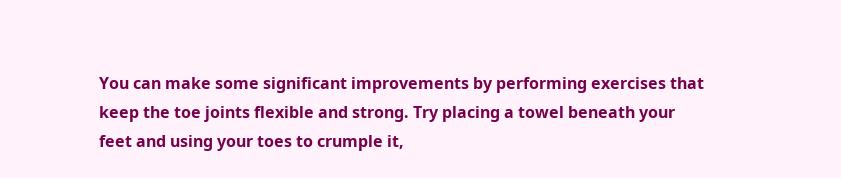You can make some significant improvements by performing exercises that keep the toe joints flexible and strong. Try placing a towel beneath your feet and using your toes to crumple it,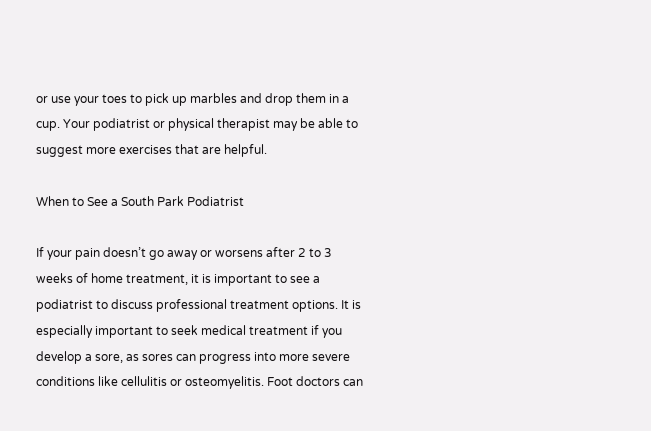or use your toes to pick up marbles and drop them in a cup. Your podiatrist or physical therapist may be able to suggest more exercises that are helpful.

When to See a South Park Podiatrist

If your pain doesn’t go away or worsens after 2 to 3 weeks of home treatment, it is important to see a podiatrist to discuss professional treatment options. It is especially important to seek medical treatment if you develop a sore, as sores can progress into more severe conditions like cellulitis or osteomyelitis. Foot doctors can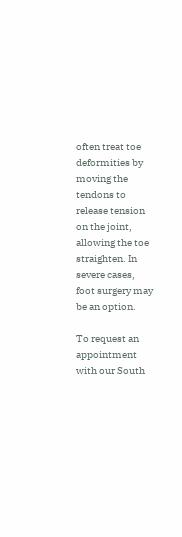often treat toe deformities by moving the tendons to release tension on the joint, allowing the toe straighten. In severe cases, foot surgery may be an option.

To request an appointment with our South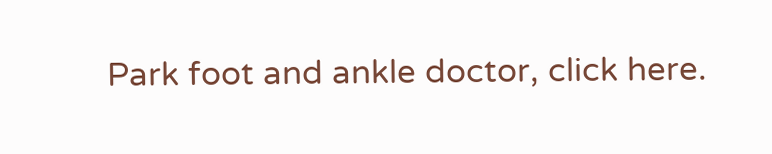Park foot and ankle doctor, click here.